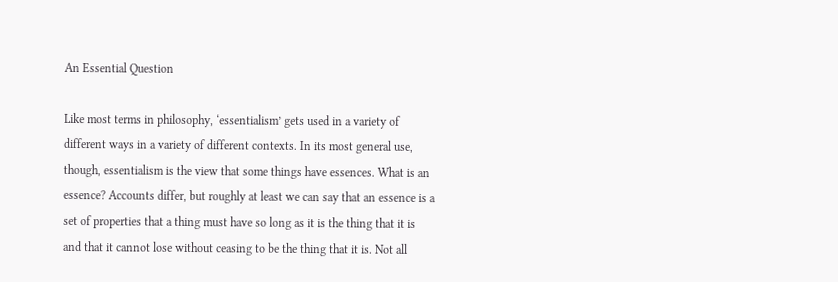An Essential Question

Like most terms in philosophy, ‘essentialism’ gets used in a variety of different ways in a variety of different contexts. In its most general use, though, essentialism is the view that some things have essences. What is an essence? Accounts differ, but roughly at least we can say that an essence is a set of properties that a thing must have so long as it is the thing that it is and that it cannot lose without ceasing to be the thing that it is. Not all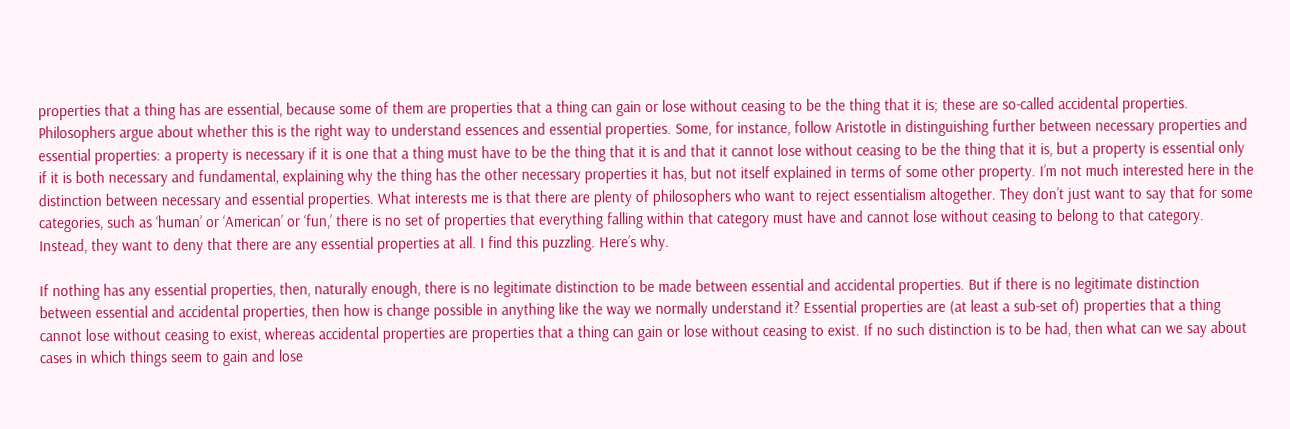properties that a thing has are essential, because some of them are properties that a thing can gain or lose without ceasing to be the thing that it is; these are so-called accidental properties. Philosophers argue about whether this is the right way to understand essences and essential properties. Some, for instance, follow Aristotle in distinguishing further between necessary properties and essential properties: a property is necessary if it is one that a thing must have to be the thing that it is and that it cannot lose without ceasing to be the thing that it is, but a property is essential only if it is both necessary and fundamental, explaining why the thing has the other necessary properties it has, but not itself explained in terms of some other property. I’m not much interested here in the distinction between necessary and essential properties. What interests me is that there are plenty of philosophers who want to reject essentialism altogether. They don’t just want to say that for some categories, such as ‘human’ or ‘American’ or ‘fun,’ there is no set of properties that everything falling within that category must have and cannot lose without ceasing to belong to that category. Instead, they want to deny that there are any essential properties at all. I find this puzzling. Here’s why.

If nothing has any essential properties, then, naturally enough, there is no legitimate distinction to be made between essential and accidental properties. But if there is no legitimate distinction between essential and accidental properties, then how is change possible in anything like the way we normally understand it? Essential properties are (at least a sub-set of) properties that a thing cannot lose without ceasing to exist, whereas accidental properties are properties that a thing can gain or lose without ceasing to exist. If no such distinction is to be had, then what can we say about cases in which things seem to gain and lose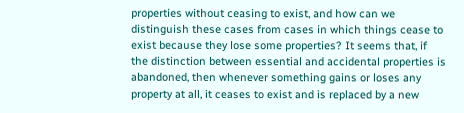properties without ceasing to exist, and how can we distinguish these cases from cases in which things cease to exist because they lose some properties? It seems that, if the distinction between essential and accidental properties is abandoned, then whenever something gains or loses any property at all, it ceases to exist and is replaced by a new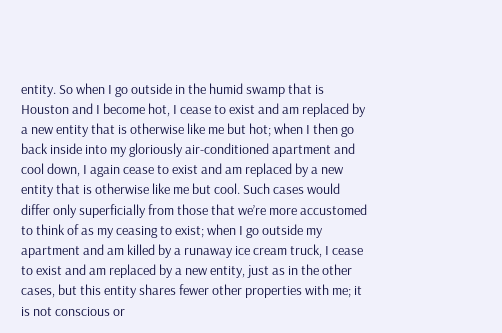entity. So when I go outside in the humid swamp that is Houston and I become hot, I cease to exist and am replaced by a new entity that is otherwise like me but hot; when I then go back inside into my gloriously air-conditioned apartment and cool down, I again cease to exist and am replaced by a new entity that is otherwise like me but cool. Such cases would differ only superficially from those that we’re more accustomed to think of as my ceasing to exist; when I go outside my apartment and am killed by a runaway ice cream truck, I cease to exist and am replaced by a new entity, just as in the other cases, but this entity shares fewer other properties with me; it is not conscious or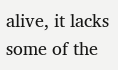alive, it lacks some of the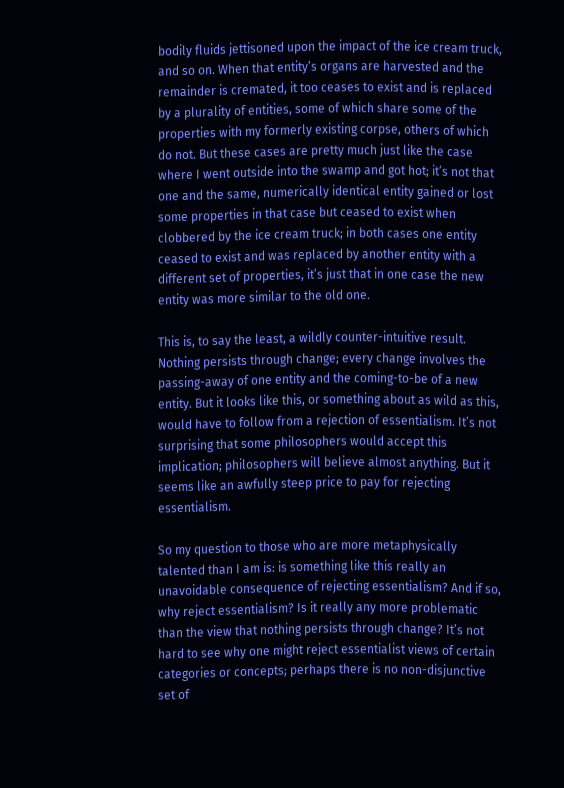bodily fluids jettisoned upon the impact of the ice cream truck, and so on. When that entity’s organs are harvested and the remainder is cremated, it too ceases to exist and is replaced by a plurality of entities, some of which share some of the properties with my formerly existing corpse, others of which do not. But these cases are pretty much just like the case where I went outside into the swamp and got hot; it’s not that one and the same, numerically identical entity gained or lost some properties in that case but ceased to exist when clobbered by the ice cream truck; in both cases one entity ceased to exist and was replaced by another entity with a different set of properties, it’s just that in one case the new entity was more similar to the old one.

This is, to say the least, a wildly counter-intuitive result. Nothing persists through change; every change involves the passing-away of one entity and the coming-to-be of a new entity. But it looks like this, or something about as wild as this, would have to follow from a rejection of essentialism. It’s not surprising that some philosophers would accept this implication; philosophers will believe almost anything. But it seems like an awfully steep price to pay for rejecting essentialism.

So my question to those who are more metaphysically talented than I am is: is something like this really an unavoidable consequence of rejecting essentialism? And if so, why reject essentialism? Is it really any more problematic than the view that nothing persists through change? It’s not hard to see why one might reject essentialist views of certain categories or concepts; perhaps there is no non-disjunctive set of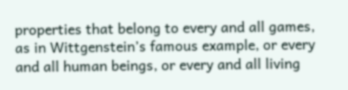properties that belong to every and all games, as in Wittgenstein’s famous example, or every and all human beings, or every and all living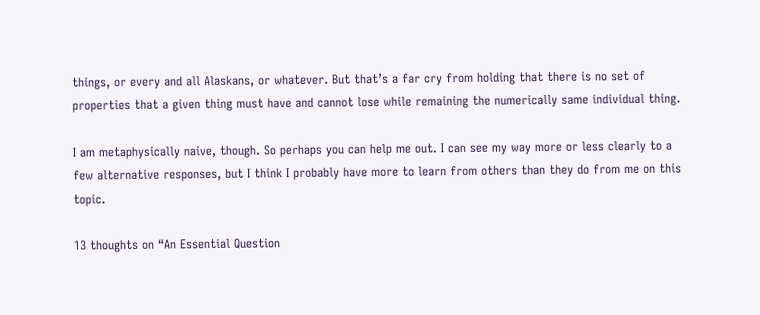things, or every and all Alaskans, or whatever. But that’s a far cry from holding that there is no set of properties that a given thing must have and cannot lose while remaining the numerically same individual thing.

I am metaphysically naive, though. So perhaps you can help me out. I can see my way more or less clearly to a few alternative responses, but I think I probably have more to learn from others than they do from me on this topic.

13 thoughts on “An Essential Question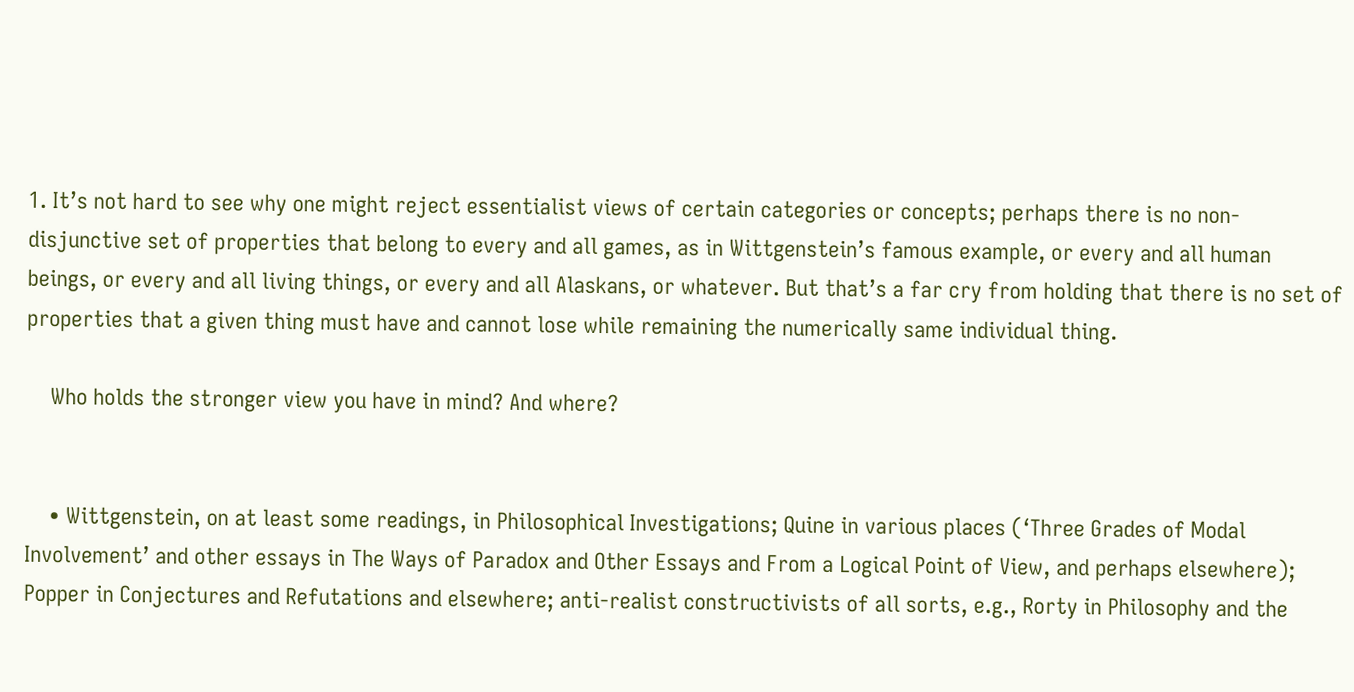1. It’s not hard to see why one might reject essentialist views of certain categories or concepts; perhaps there is no non-disjunctive set of properties that belong to every and all games, as in Wittgenstein’s famous example, or every and all human beings, or every and all living things, or every and all Alaskans, or whatever. But that’s a far cry from holding that there is no set of properties that a given thing must have and cannot lose while remaining the numerically same individual thing.

    Who holds the stronger view you have in mind? And where?


    • Wittgenstein, on at least some readings, in Philosophical Investigations; Quine in various places (‘Three Grades of Modal Involvement’ and other essays in The Ways of Paradox and Other Essays and From a Logical Point of View, and perhaps elsewhere); Popper in Conjectures and Refutations and elsewhere; anti-realist constructivists of all sorts, e.g., Rorty in Philosophy and the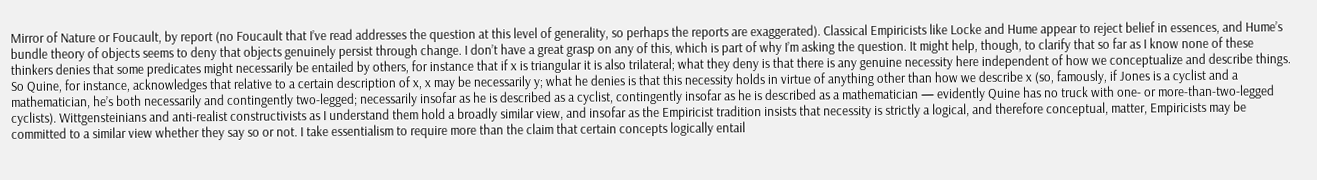Mirror of Nature or Foucault, by report (no Foucault that I’ve read addresses the question at this level of generality, so perhaps the reports are exaggerated). Classical Empiricists like Locke and Hume appear to reject belief in essences, and Hume’s bundle theory of objects seems to deny that objects genuinely persist through change. I don’t have a great grasp on any of this, which is part of why I’m asking the question. It might help, though, to clarify that so far as I know none of these thinkers denies that some predicates might necessarily be entailed by others, for instance that if x is triangular it is also trilateral; what they deny is that there is any genuine necessity here independent of how we conceptualize and describe things. So Quine, for instance, acknowledges that relative to a certain description of x, x may be necessarily y; what he denies is that this necessity holds in virtue of anything other than how we describe x (so, famously, if Jones is a cyclist and a mathematician, he’s both necessarily and contingently two-legged; necessarily insofar as he is described as a cyclist, contingently insofar as he is described as a mathematician — evidently Quine has no truck with one- or more-than-two-legged cyclists). Wittgensteinians and anti-realist constructivists as I understand them hold a broadly similar view, and insofar as the Empiricist tradition insists that necessity is strictly a logical, and therefore conceptual, matter, Empiricists may be committed to a similar view whether they say so or not. I take essentialism to require more than the claim that certain concepts logically entail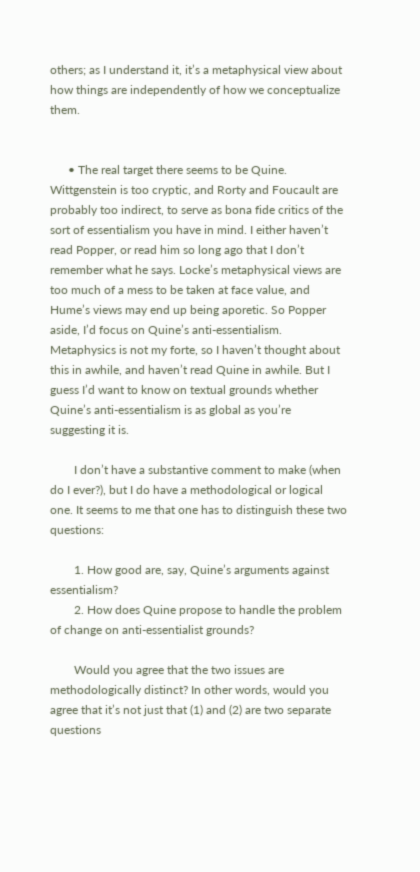others; as I understand it, it’s a metaphysical view about how things are independently of how we conceptualize them.


      • The real target there seems to be Quine. Wittgenstein is too cryptic, and Rorty and Foucault are probably too indirect, to serve as bona fide critics of the sort of essentialism you have in mind. I either haven’t read Popper, or read him so long ago that I don’t remember what he says. Locke’s metaphysical views are too much of a mess to be taken at face value, and Hume’s views may end up being aporetic. So Popper aside, I’d focus on Quine’s anti-essentialism. Metaphysics is not my forte, so I haven’t thought about this in awhile, and haven’t read Quine in awhile. But I guess I’d want to know on textual grounds whether Quine’s anti-essentialism is as global as you’re suggesting it is.

        I don’t have a substantive comment to make (when do I ever?), but I do have a methodological or logical one. It seems to me that one has to distinguish these two questions:

        1. How good are, say, Quine’s arguments against essentialism?
        2. How does Quine propose to handle the problem of change on anti-essentialist grounds?

        Would you agree that the two issues are methodologically distinct? In other words, would you agree that it’s not just that (1) and (2) are two separate questions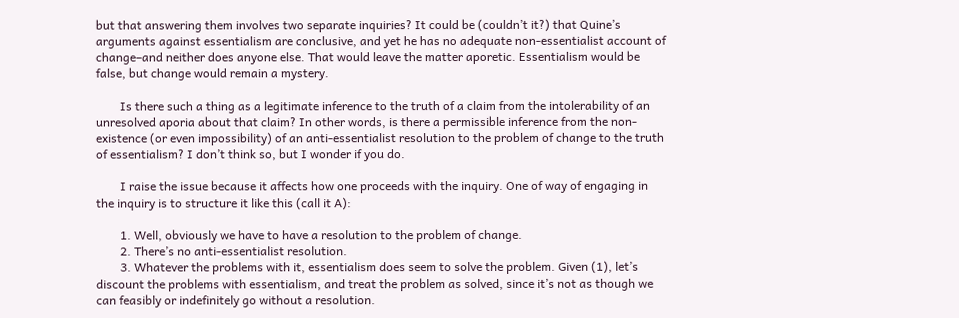but that answering them involves two separate inquiries? It could be (couldn’t it?) that Quine’s arguments against essentialism are conclusive, and yet he has no adequate non-essentialist account of change–and neither does anyone else. That would leave the matter aporetic. Essentialism would be false, but change would remain a mystery.

        Is there such a thing as a legitimate inference to the truth of a claim from the intolerability of an unresolved aporia about that claim? In other words, is there a permissible inference from the non-existence (or even impossibility) of an anti-essentialist resolution to the problem of change to the truth of essentialism? I don’t think so, but I wonder if you do.

        I raise the issue because it affects how one proceeds with the inquiry. One of way of engaging in the inquiry is to structure it like this (call it A):

        1. Well, obviously we have to have a resolution to the problem of change.
        2. There’s no anti-essentialist resolution.
        3. Whatever the problems with it, essentialism does seem to solve the problem. Given (1), let’s discount the problems with essentialism, and treat the problem as solved, since it’s not as though we can feasibly or indefinitely go without a resolution.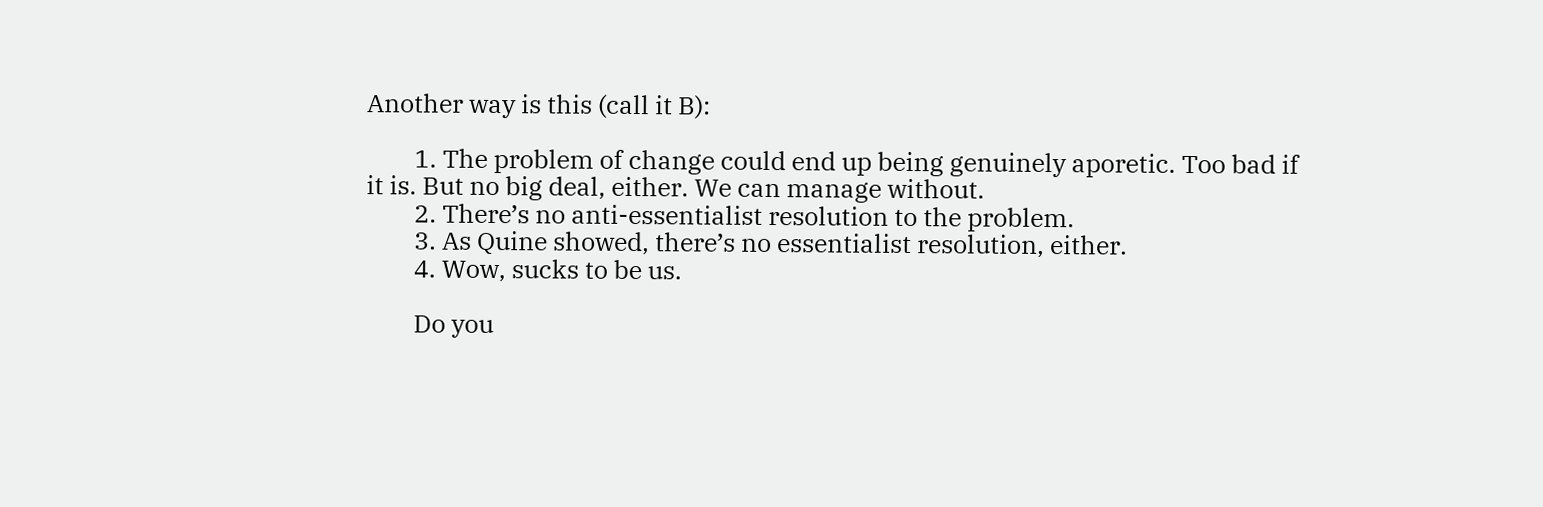Another way is this (call it B):

        1. The problem of change could end up being genuinely aporetic. Too bad if it is. But no big deal, either. We can manage without.
        2. There’s no anti-essentialist resolution to the problem.
        3. As Quine showed, there’s no essentialist resolution, either.
        4. Wow, sucks to be us.

        Do you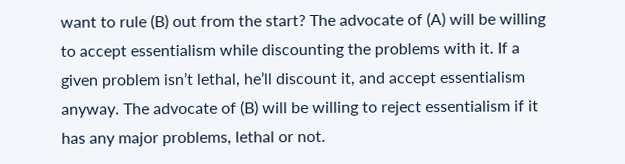want to rule (B) out from the start? The advocate of (A) will be willing to accept essentialism while discounting the problems with it. If a given problem isn’t lethal, he’ll discount it, and accept essentialism anyway. The advocate of (B) will be willing to reject essentialism if it has any major problems, lethal or not.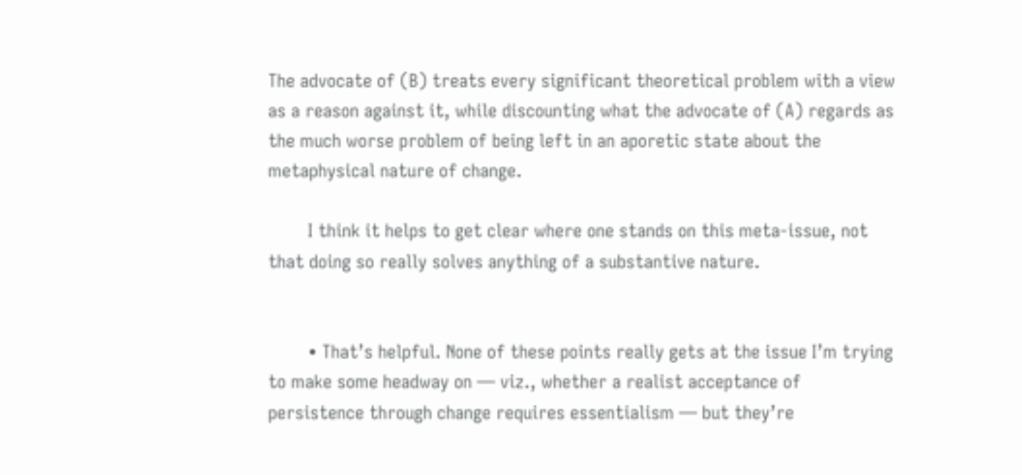The advocate of (B) treats every significant theoretical problem with a view as a reason against it, while discounting what the advocate of (A) regards as the much worse problem of being left in an aporetic state about the metaphysical nature of change.

        I think it helps to get clear where one stands on this meta-issue, not that doing so really solves anything of a substantive nature.


        • That’s helpful. None of these points really gets at the issue I’m trying to make some headway on — viz., whether a realist acceptance of persistence through change requires essentialism — but they’re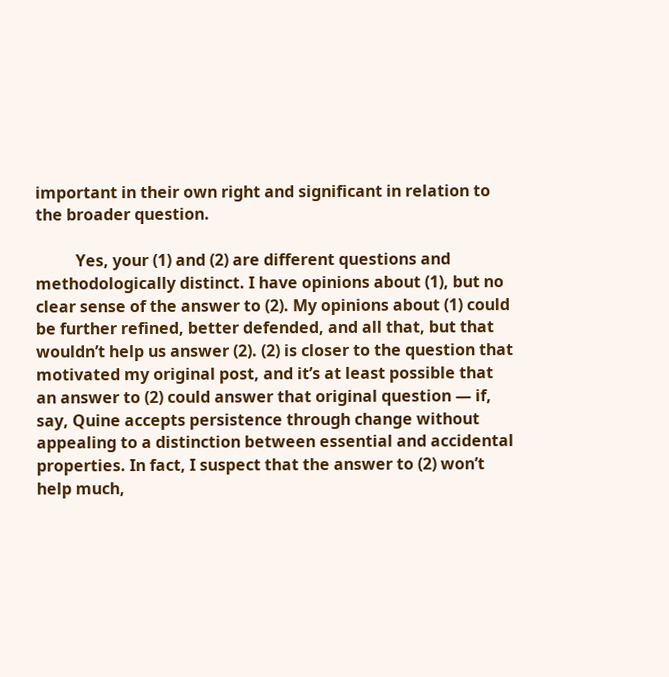important in their own right and significant in relation to the broader question.

          Yes, your (1) and (2) are different questions and methodologically distinct. I have opinions about (1), but no clear sense of the answer to (2). My opinions about (1) could be further refined, better defended, and all that, but that wouldn’t help us answer (2). (2) is closer to the question that motivated my original post, and it’s at least possible that an answer to (2) could answer that original question — if, say, Quine accepts persistence through change without appealing to a distinction between essential and accidental properties. In fact, I suspect that the answer to (2) won’t help much,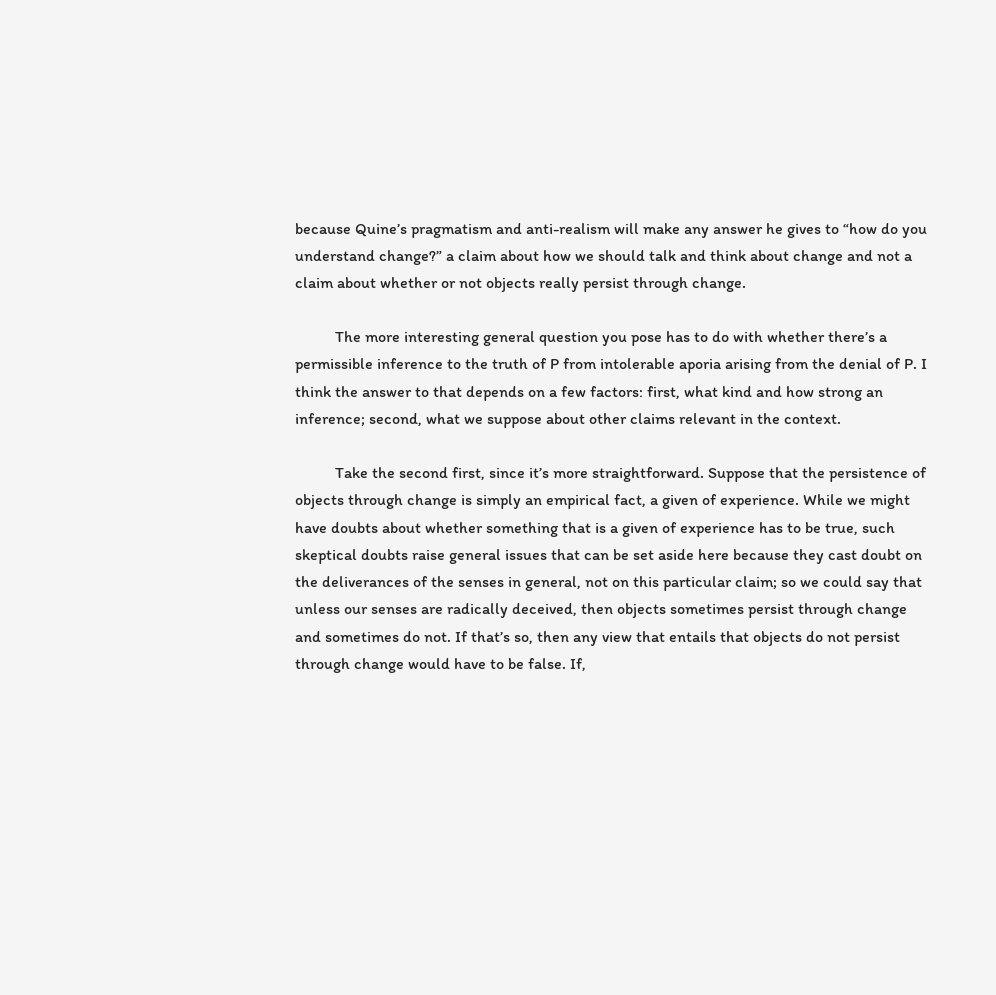because Quine’s pragmatism and anti-realism will make any answer he gives to “how do you understand change?” a claim about how we should talk and think about change and not a claim about whether or not objects really persist through change.

          The more interesting general question you pose has to do with whether there’s a permissible inference to the truth of P from intolerable aporia arising from the denial of P. I think the answer to that depends on a few factors: first, what kind and how strong an inference; second, what we suppose about other claims relevant in the context.

          Take the second first, since it’s more straightforward. Suppose that the persistence of objects through change is simply an empirical fact, a given of experience. While we might have doubts about whether something that is a given of experience has to be true, such skeptical doubts raise general issues that can be set aside here because they cast doubt on the deliverances of the senses in general, not on this particular claim; so we could say that unless our senses are radically deceived, then objects sometimes persist through change and sometimes do not. If that’s so, then any view that entails that objects do not persist through change would have to be false. If,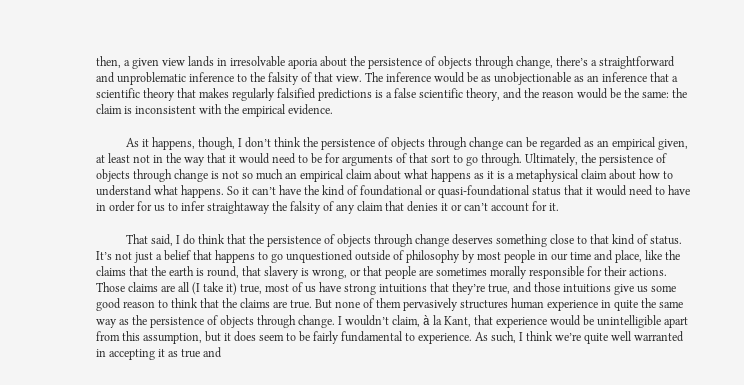then, a given view lands in irresolvable aporia about the persistence of objects through change, there’s a straightforward and unproblematic inference to the falsity of that view. The inference would be as unobjectionable as an inference that a scientific theory that makes regularly falsified predictions is a false scientific theory, and the reason would be the same: the claim is inconsistent with the empirical evidence.

          As it happens, though, I don’t think the persistence of objects through change can be regarded as an empirical given, at least not in the way that it would need to be for arguments of that sort to go through. Ultimately, the persistence of objects through change is not so much an empirical claim about what happens as it is a metaphysical claim about how to understand what happens. So it can’t have the kind of foundational or quasi-foundational status that it would need to have in order for us to infer straightaway the falsity of any claim that denies it or can’t account for it.

          That said, I do think that the persistence of objects through change deserves something close to that kind of status. It’s not just a belief that happens to go unquestioned outside of philosophy by most people in our time and place, like the claims that the earth is round, that slavery is wrong, or that people are sometimes morally responsible for their actions. Those claims are all (I take it) true, most of us have strong intuitions that they’re true, and those intuitions give us some good reason to think that the claims are true. But none of them pervasively structures human experience in quite the same way as the persistence of objects through change. I wouldn’t claim, à la Kant, that experience would be unintelligible apart from this assumption, but it does seem to be fairly fundamental to experience. As such, I think we’re quite well warranted in accepting it as true and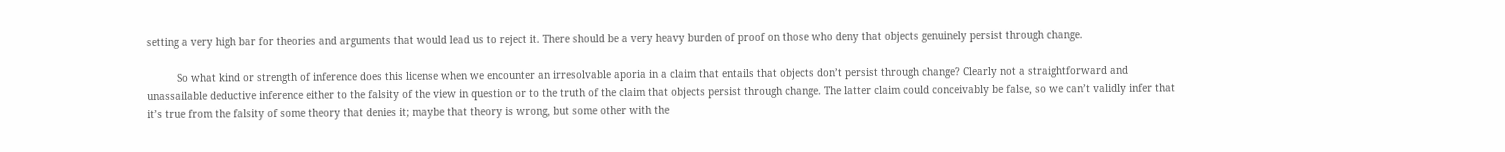setting a very high bar for theories and arguments that would lead us to reject it. There should be a very heavy burden of proof on those who deny that objects genuinely persist through change.

          So what kind or strength of inference does this license when we encounter an irresolvable aporia in a claim that entails that objects don’t persist through change? Clearly not a straightforward and unassailable deductive inference either to the falsity of the view in question or to the truth of the claim that objects persist through change. The latter claim could conceivably be false, so we can’t validly infer that it’s true from the falsity of some theory that denies it; maybe that theory is wrong, but some other with the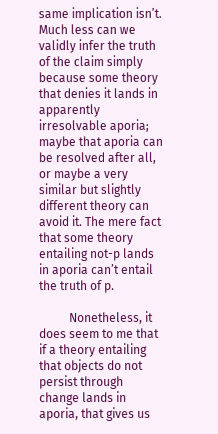same implication isn’t. Much less can we validly infer the truth of the claim simply because some theory that denies it lands in apparently irresolvable aporia; maybe that aporia can be resolved after all, or maybe a very similar but slightly different theory can avoid it. The mere fact that some theory entailing not-p lands in aporia can’t entail the truth of p.

          Nonetheless, it does seem to me that if a theory entailing that objects do not persist through change lands in aporia, that gives us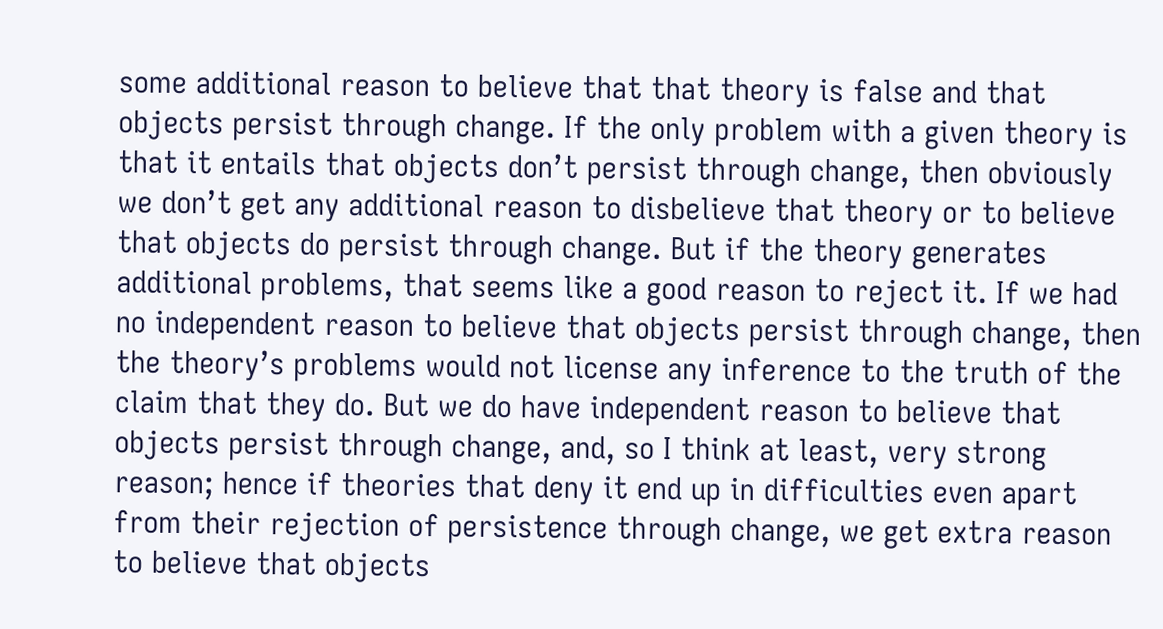some additional reason to believe that that theory is false and that objects persist through change. If the only problem with a given theory is that it entails that objects don’t persist through change, then obviously we don’t get any additional reason to disbelieve that theory or to believe that objects do persist through change. But if the theory generates additional problems, that seems like a good reason to reject it. If we had no independent reason to believe that objects persist through change, then the theory’s problems would not license any inference to the truth of the claim that they do. But we do have independent reason to believe that objects persist through change, and, so I think at least, very strong reason; hence if theories that deny it end up in difficulties even apart from their rejection of persistence through change, we get extra reason to believe that objects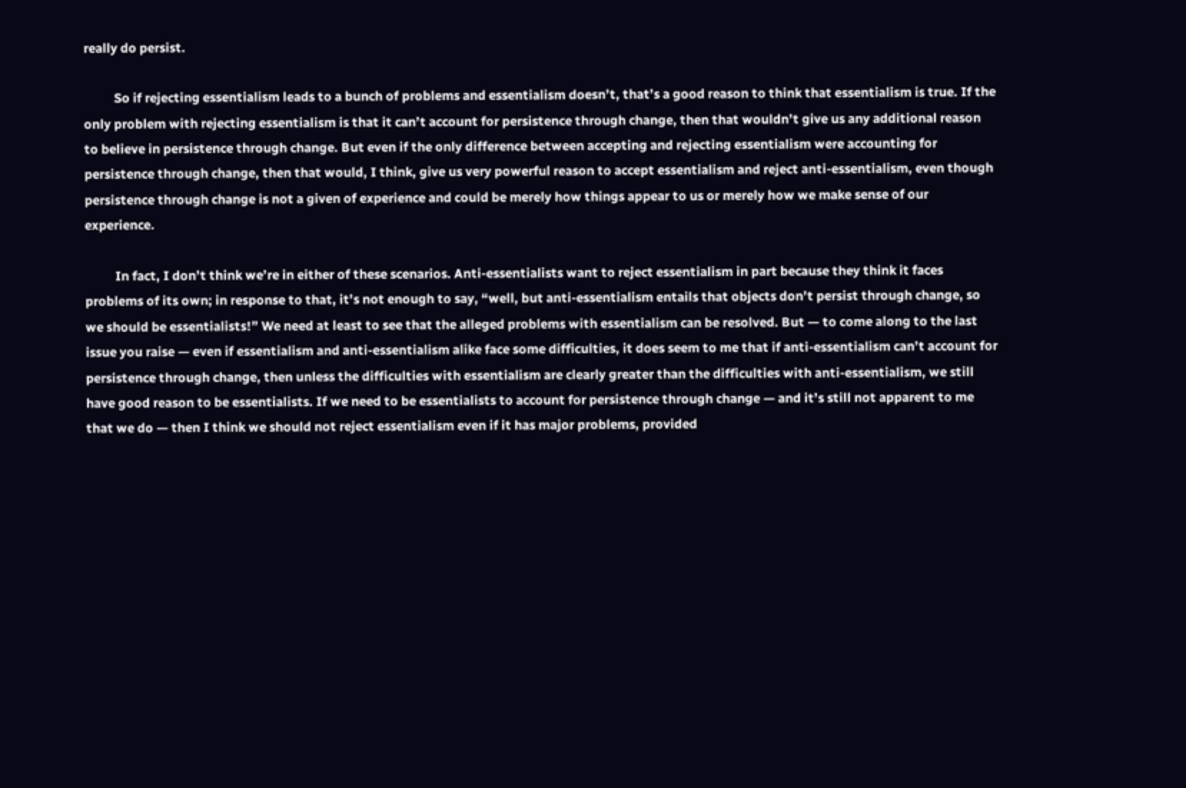really do persist.

          So if rejecting essentialism leads to a bunch of problems and essentialism doesn’t, that’s a good reason to think that essentialism is true. If the only problem with rejecting essentialism is that it can’t account for persistence through change, then that wouldn’t give us any additional reason to believe in persistence through change. But even if the only difference between accepting and rejecting essentialism were accounting for persistence through change, then that would, I think, give us very powerful reason to accept essentialism and reject anti-essentialism, even though persistence through change is not a given of experience and could be merely how things appear to us or merely how we make sense of our experience.

          In fact, I don’t think we’re in either of these scenarios. Anti-essentialists want to reject essentialism in part because they think it faces problems of its own; in response to that, it’s not enough to say, “well, but anti-essentialism entails that objects don’t persist through change, so we should be essentialists!” We need at least to see that the alleged problems with essentialism can be resolved. But — to come along to the last issue you raise — even if essentialism and anti-essentialism alike face some difficulties, it does seem to me that if anti-essentialism can’t account for persistence through change, then unless the difficulties with essentialism are clearly greater than the difficulties with anti-essentialism, we still have good reason to be essentialists. If we need to be essentialists to account for persistence through change — and it’s still not apparent to me that we do — then I think we should not reject essentialism even if it has major problems, provided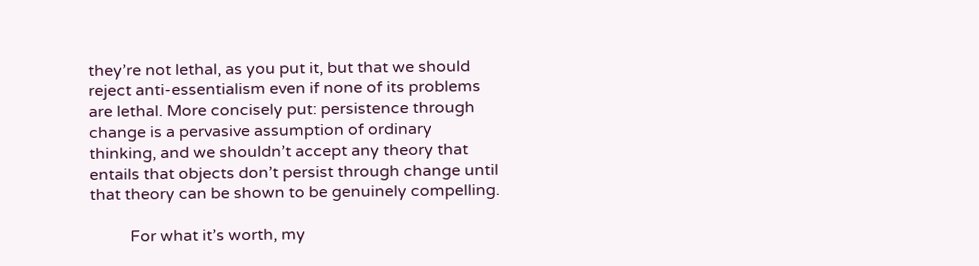they’re not lethal, as you put it, but that we should reject anti-essentialism even if none of its problems are lethal. More concisely put: persistence through change is a pervasive assumption of ordinary thinking, and we shouldn’t accept any theory that entails that objects don’t persist through change until that theory can be shown to be genuinely compelling.

          For what it’s worth, my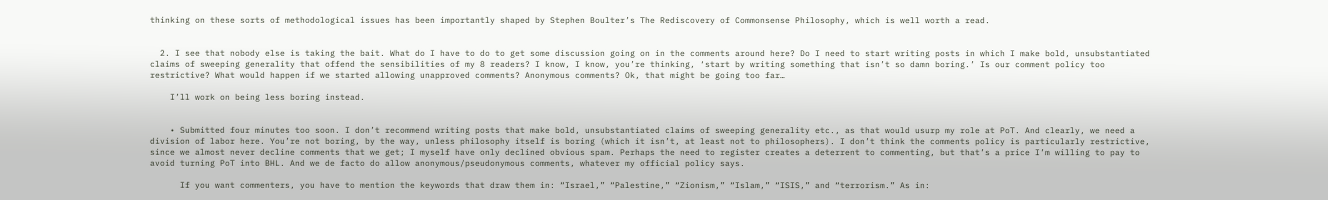thinking on these sorts of methodological issues has been importantly shaped by Stephen Boulter’s The Rediscovery of Commonsense Philosophy, which is well worth a read.


  2. I see that nobody else is taking the bait. What do I have to do to get some discussion going on in the comments around here? Do I need to start writing posts in which I make bold, unsubstantiated claims of sweeping generality that offend the sensibilities of my 8 readers? I know, I know, you’re thinking, ‘start by writing something that isn’t so damn boring.’ Is our comment policy too restrictive? What would happen if we started allowing unapproved comments? Anonymous comments? Ok, that might be going too far…

    I’ll work on being less boring instead.


    • Submitted four minutes too soon. I don’t recommend writing posts that make bold, unsubstantiated claims of sweeping generality etc., as that would usurp my role at PoT. And clearly, we need a division of labor here. You’re not boring, by the way, unless philosophy itself is boring (which it isn’t, at least not to philosophers). I don’t think the comments policy is particularly restrictive, since we almost never decline comments that we get; I myself have only declined obvious spam. Perhaps the need to register creates a deterrent to commenting, but that’s a price I’m willing to pay to avoid turning PoT into BHL. And we de facto do allow anonymous/pseudonymous comments, whatever my official policy says.

      If you want commenters, you have to mention the keywords that draw them in: “Israel,” “Palestine,” “Zionism,” “Islam,” “ISIS,” and “terrorism.” As in: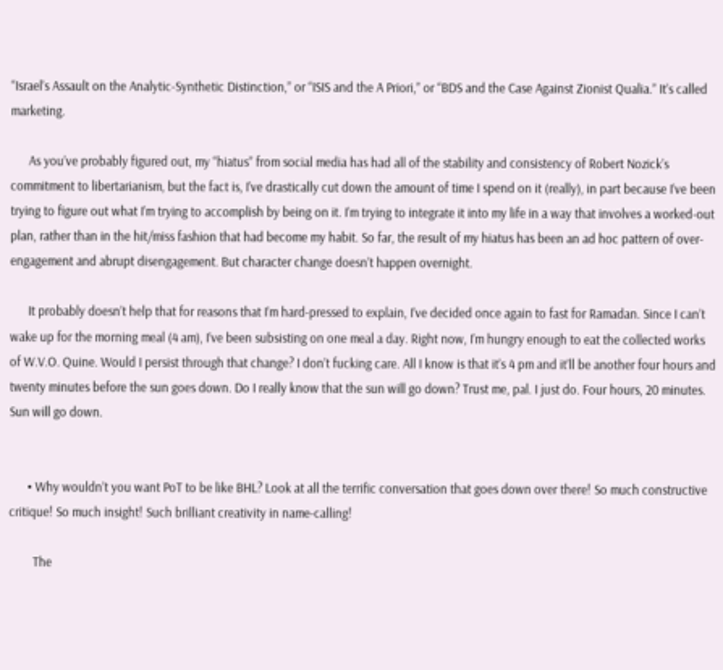“Israel’s Assault on the Analytic-Synthetic Distinction,” or “ISIS and the A Priori,” or “BDS and the Case Against Zionist Qualia.” It’s called marketing.

      As you’ve probably figured out, my “hiatus” from social media has had all of the stability and consistency of Robert Nozick’s commitment to libertarianism, but the fact is, I’ve drastically cut down the amount of time I spend on it (really), in part because I’ve been trying to figure out what I’m trying to accomplish by being on it. I’m trying to integrate it into my life in a way that involves a worked-out plan, rather than in the hit/miss fashion that had become my habit. So far, the result of my hiatus has been an ad hoc pattern of over-engagement and abrupt disengagement. But character change doesn’t happen overnight.

      It probably doesn’t help that for reasons that I’m hard-pressed to explain, I’ve decided once again to fast for Ramadan. Since I can’t wake up for the morning meal (4 am), I’ve been subsisting on one meal a day. Right now, I’m hungry enough to eat the collected works of W.V.O. Quine. Would I persist through that change? I don’t fucking care. All I know is that it’s 4 pm and it’ll be another four hours and twenty minutes before the sun goes down. Do I really know that the sun will go down? Trust me, pal. I just do. Four hours, 20 minutes. Sun will go down.


      • Why wouldn’t you want PoT to be like BHL? Look at all the terrific conversation that goes down over there! So much constructive critique! So much insight! Such brilliant creativity in name-calling!

        The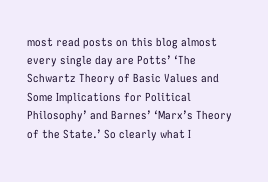most read posts on this blog almost every single day are Potts’ ‘The Schwartz Theory of Basic Values and Some Implications for Political Philosophy’ and Barnes’ ‘Marx’s Theory of the State.’ So clearly what I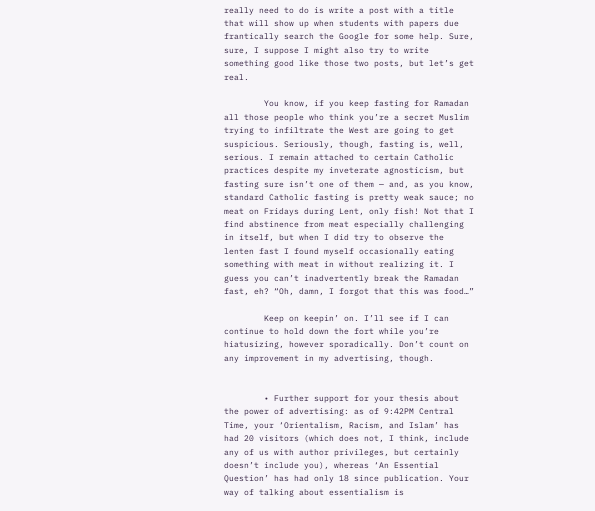really need to do is write a post with a title that will show up when students with papers due frantically search the Google for some help. Sure, sure, I suppose I might also try to write something good like those two posts, but let’s get real.

        You know, if you keep fasting for Ramadan all those people who think you’re a secret Muslim trying to infiltrate the West are going to get suspicious. Seriously, though, fasting is, well, serious. I remain attached to certain Catholic practices despite my inveterate agnosticism, but fasting sure isn’t one of them — and, as you know, standard Catholic fasting is pretty weak sauce; no meat on Fridays during Lent, only fish! Not that I find abstinence from meat especially challenging in itself, but when I did try to observe the lenten fast I found myself occasionally eating something with meat in without realizing it. I guess you can’t inadvertently break the Ramadan fast, eh? “Oh, damn, I forgot that this was food…”

        Keep on keepin’ on. I’ll see if I can continue to hold down the fort while you’re hiatusizing, however sporadically. Don’t count on any improvement in my advertising, though.


        • Further support for your thesis about the power of advertising: as of 9:42PM Central Time, your ‘Orientalism, Racism, and Islam’ has had 20 visitors (which does not, I think, include any of us with author privileges, but certainly doesn’t include you), whereas ‘An Essential Question’ has had only 18 since publication. Your way of talking about essentialism is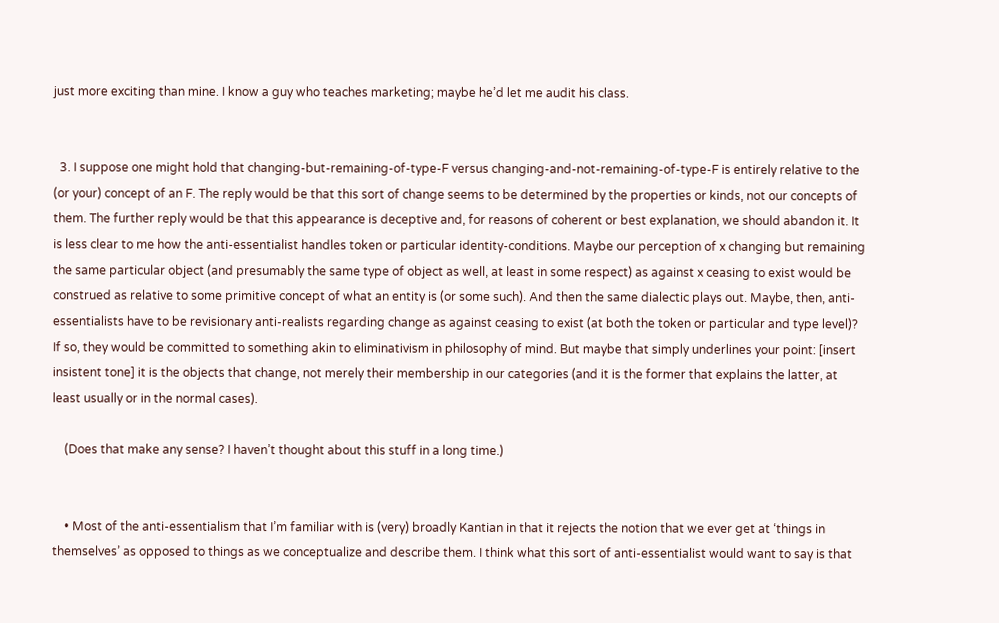just more exciting than mine. I know a guy who teaches marketing; maybe he’d let me audit his class.


  3. I suppose one might hold that changing-but-remaining-of-type-F versus changing-and-not-remaining-of-type-F is entirely relative to the (or your) concept of an F. The reply would be that this sort of change seems to be determined by the properties or kinds, not our concepts of them. The further reply would be that this appearance is deceptive and, for reasons of coherent or best explanation, we should abandon it. It is less clear to me how the anti-essentialist handles token or particular identity-conditions. Maybe our perception of x changing but remaining the same particular object (and presumably the same type of object as well, at least in some respect) as against x ceasing to exist would be construed as relative to some primitive concept of what an entity is (or some such). And then the same dialectic plays out. Maybe, then, anti-essentialists have to be revisionary anti-realists regarding change as against ceasing to exist (at both the token or particular and type level)? If so, they would be committed to something akin to eliminativism in philosophy of mind. But maybe that simply underlines your point: [insert insistent tone] it is the objects that change, not merely their membership in our categories (and it is the former that explains the latter, at least usually or in the normal cases).

    (Does that make any sense? I haven’t thought about this stuff in a long time.)


    • Most of the anti-essentialism that I’m familiar with is (very) broadly Kantian in that it rejects the notion that we ever get at ‘things in themselves’ as opposed to things as we conceptualize and describe them. I think what this sort of anti-essentialist would want to say is that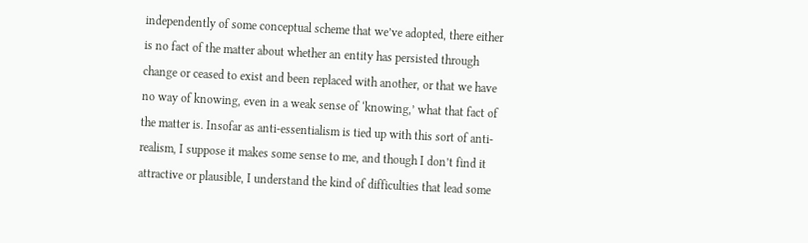independently of some conceptual scheme that we’ve adopted, there either is no fact of the matter about whether an entity has persisted through change or ceased to exist and been replaced with another, or that we have no way of knowing, even in a weak sense of ‘knowing,’ what that fact of the matter is. Insofar as anti-essentialism is tied up with this sort of anti-realism, I suppose it makes some sense to me, and though I don’t find it attractive or plausible, I understand the kind of difficulties that lead some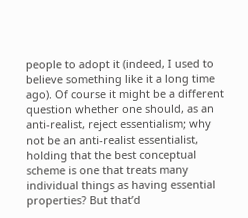people to adopt it (indeed, I used to believe something like it a long time ago). Of course it might be a different question whether one should, as an anti-realist, reject essentialism; why not be an anti-realist essentialist, holding that the best conceptual scheme is one that treats many individual things as having essential properties? But that’d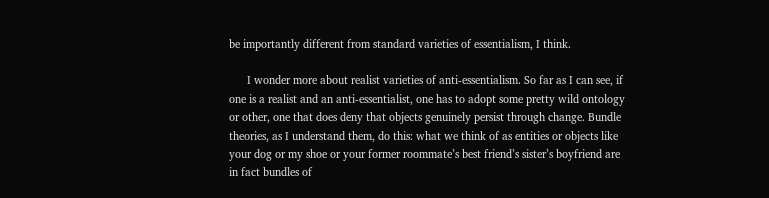be importantly different from standard varieties of essentialism, I think.

      I wonder more about realist varieties of anti-essentialism. So far as I can see, if one is a realist and an anti-essentialist, one has to adopt some pretty wild ontology or other, one that does deny that objects genuinely persist through change. Bundle theories, as I understand them, do this: what we think of as entities or objects like your dog or my shoe or your former roommate’s best friend’s sister’s boyfriend are in fact bundles of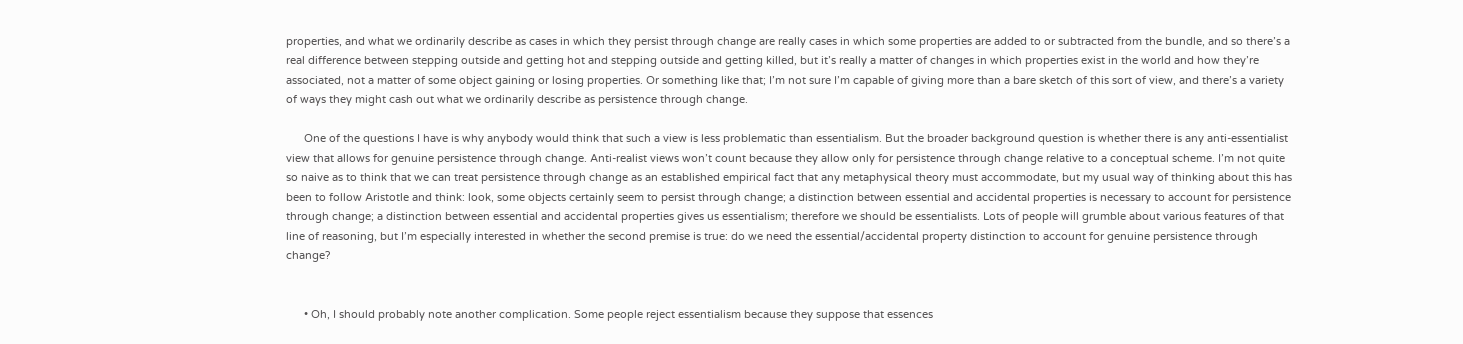properties, and what we ordinarily describe as cases in which they persist through change are really cases in which some properties are added to or subtracted from the bundle, and so there’s a real difference between stepping outside and getting hot and stepping outside and getting killed, but it’s really a matter of changes in which properties exist in the world and how they’re associated, not a matter of some object gaining or losing properties. Or something like that; I’m not sure I’m capable of giving more than a bare sketch of this sort of view, and there’s a variety of ways they might cash out what we ordinarily describe as persistence through change.

      One of the questions I have is why anybody would think that such a view is less problematic than essentialism. But the broader background question is whether there is any anti-essentialist view that allows for genuine persistence through change. Anti-realist views won’t count because they allow only for persistence through change relative to a conceptual scheme. I’m not quite so naive as to think that we can treat persistence through change as an established empirical fact that any metaphysical theory must accommodate, but my usual way of thinking about this has been to follow Aristotle and think: look, some objects certainly seem to persist through change; a distinction between essential and accidental properties is necessary to account for persistence through change; a distinction between essential and accidental properties gives us essentialism; therefore we should be essentialists. Lots of people will grumble about various features of that line of reasoning, but I’m especially interested in whether the second premise is true: do we need the essential/accidental property distinction to account for genuine persistence through change?


      • Oh, I should probably note another complication. Some people reject essentialism because they suppose that essences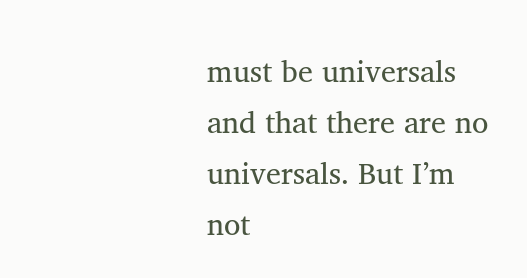must be universals and that there are no universals. But I’m not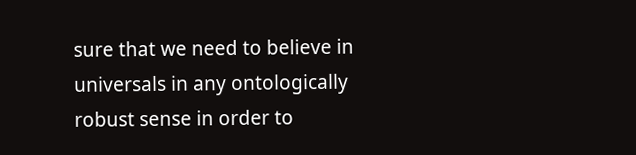sure that we need to believe in universals in any ontologically robust sense in order to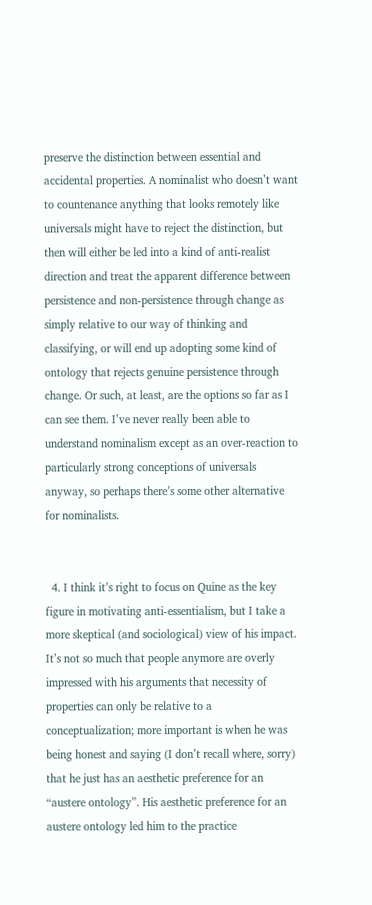preserve the distinction between essential and accidental properties. A nominalist who doesn’t want to countenance anything that looks remotely like universals might have to reject the distinction, but then will either be led into a kind of anti-realist direction and treat the apparent difference between persistence and non-persistence through change as simply relative to our way of thinking and classifying, or will end up adopting some kind of ontology that rejects genuine persistence through change. Or such, at least, are the options so far as I can see them. I’ve never really been able to understand nominalism except as an over-reaction to particularly strong conceptions of universals anyway, so perhaps there’s some other alternative for nominalists.


  4. I think it’s right to focus on Quine as the key figure in motivating anti-essentialism, but I take a more skeptical (and sociological) view of his impact. It’s not so much that people anymore are overly impressed with his arguments that necessity of properties can only be relative to a conceptualization; more important is when he was being honest and saying (I don’t recall where, sorry) that he just has an aesthetic preference for an “austere ontology”. His aesthetic preference for an austere ontology led him to the practice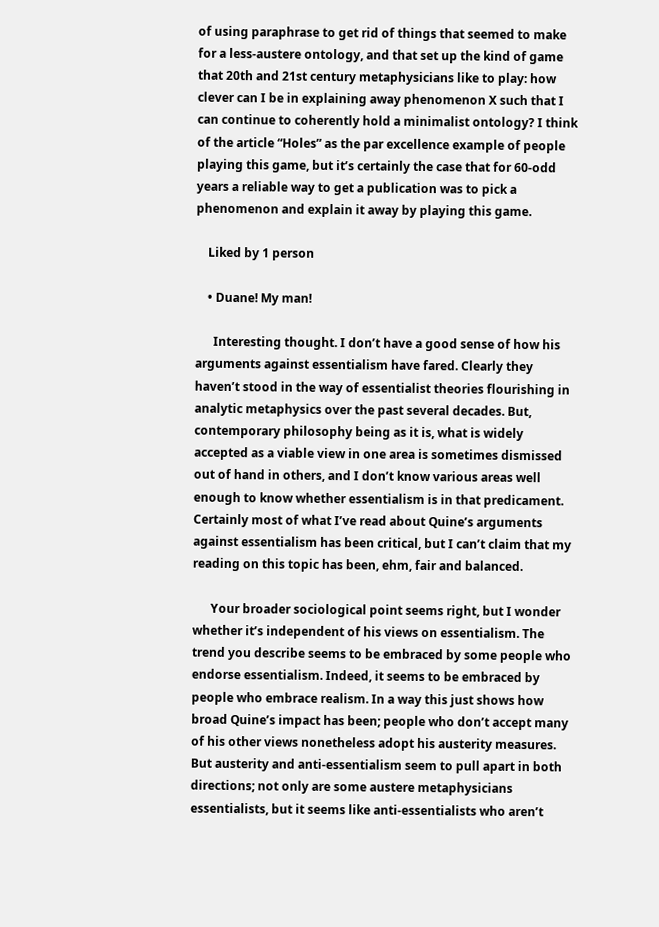of using paraphrase to get rid of things that seemed to make for a less-austere ontology, and that set up the kind of game that 20th and 21st century metaphysicians like to play: how clever can I be in explaining away phenomenon X such that I can continue to coherently hold a minimalist ontology? I think of the article “Holes” as the par excellence example of people playing this game, but it’s certainly the case that for 60-odd years a reliable way to get a publication was to pick a phenomenon and explain it away by playing this game.

    Liked by 1 person

    • Duane! My man!

      Interesting thought. I don’t have a good sense of how his arguments against essentialism have fared. Clearly they haven’t stood in the way of essentialist theories flourishing in analytic metaphysics over the past several decades. But, contemporary philosophy being as it is, what is widely accepted as a viable view in one area is sometimes dismissed out of hand in others, and I don’t know various areas well enough to know whether essentialism is in that predicament. Certainly most of what I’ve read about Quine’s arguments against essentialism has been critical, but I can’t claim that my reading on this topic has been, ehm, fair and balanced.

      Your broader sociological point seems right, but I wonder whether it’s independent of his views on essentialism. The trend you describe seems to be embraced by some people who endorse essentialism. Indeed, it seems to be embraced by people who embrace realism. In a way this just shows how broad Quine’s impact has been; people who don’t accept many of his other views nonetheless adopt his austerity measures. But austerity and anti-essentialism seem to pull apart in both directions; not only are some austere metaphysicians essentialists, but it seems like anti-essentialists who aren’t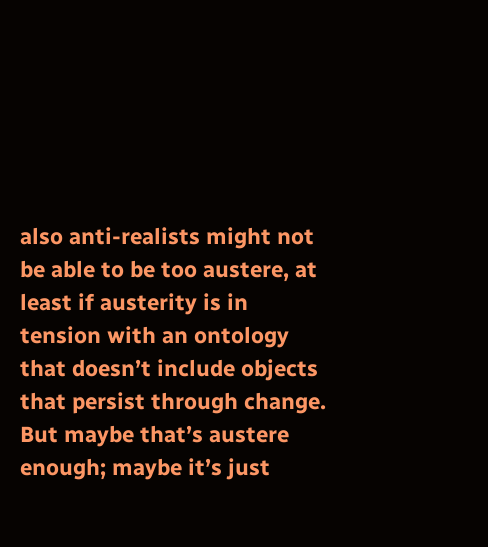also anti-realists might not be able to be too austere, at least if austerity is in tension with an ontology that doesn’t include objects that persist through change. But maybe that’s austere enough; maybe it’s just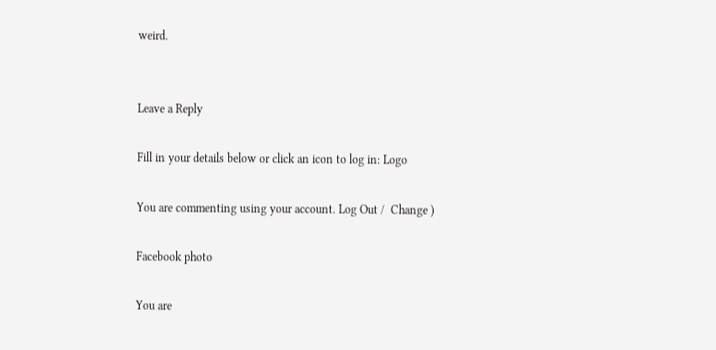weird.


Leave a Reply

Fill in your details below or click an icon to log in: Logo

You are commenting using your account. Log Out /  Change )

Facebook photo

You are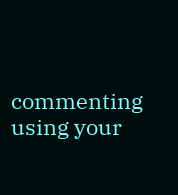commenting using your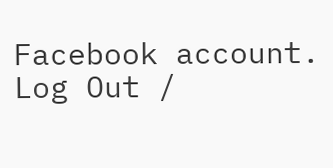Facebook account. Log Out /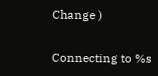Change )

Connecting to %s